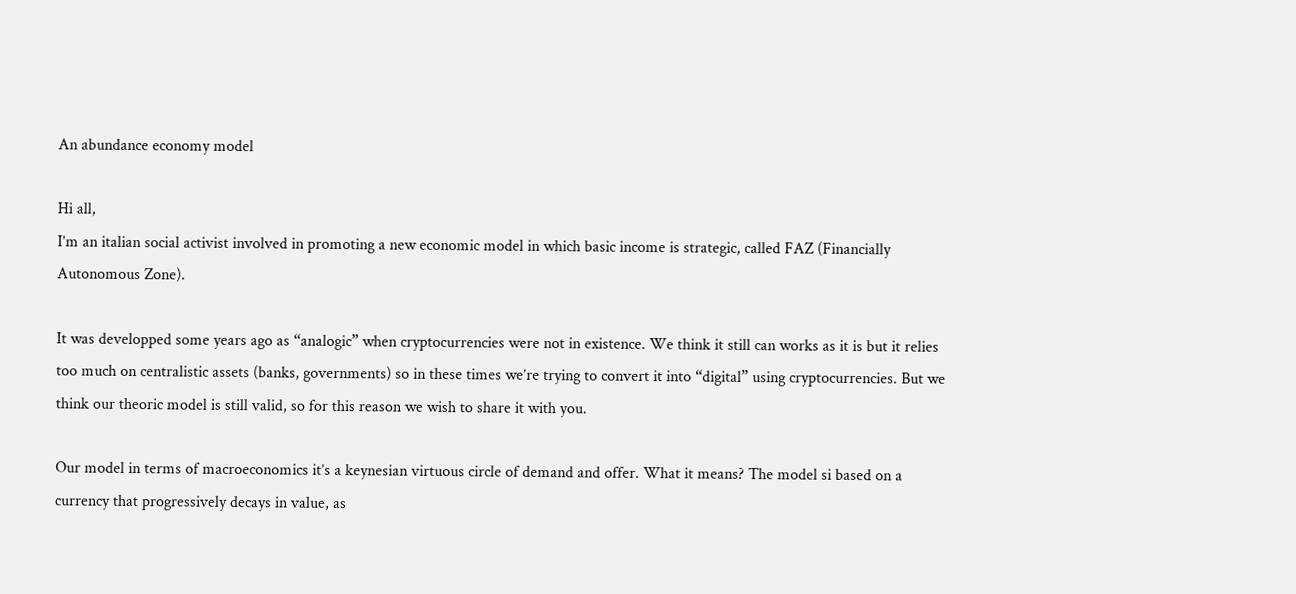An abundance economy model

Hi all,
I’m an italian social activist involved in promoting a new economic model in which basic income is strategic, called FAZ (Financially Autonomous Zone).

It was developped some years ago as “analogic” when cryptocurrencies were not in existence. We think it still can works as it is but it relies too much on centralistic assets (banks, governments) so in these times we’re trying to convert it into “digital” using cryptocurrencies. But we think our theoric model is still valid, so for this reason we wish to share it with you.

Our model in terms of macroeconomics it’s a keynesian virtuous circle of demand and offer. What it means? The model si based on a currency that progressively decays in value, as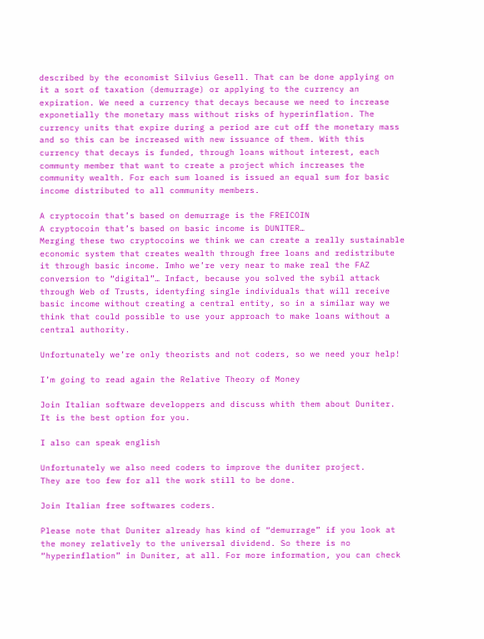described by the economist Silvius Gesell. That can be done applying on it a sort of taxation (demurrage) or applying to the currency an expiration. We need a currency that decays because we need to increase exponetially the monetary mass without risks of hyperinflation. The currency units that expire during a period are cut off the monetary mass and so this can be increased with new issuance of them. With this currency that decays is funded, through loans without interest, each communty member that want to create a project which increases the community wealth. For each sum loaned is issued an equal sum for basic income distributed to all community members.

A cryptocoin that’s based on demurrage is the FREICOIN
A cryptocoin that’s based on basic income is DUNITER…
Merging these two cryptocoins we think we can create a really sustainable economic system that creates wealth through free loans and redistribute it through basic income. Imho we’re very near to make real the FAZ conversion to “digital”… Infact, because you solved the sybil attack through Web of Trusts, identyfing single individuals that will receive basic income without creating a central entity, so in a similar way we think that could possible to use your approach to make loans without a central authority.

Unfortunately we’re only theorists and not coders, so we need your help!

I’m going to read again the Relative Theory of Money

Join Italian software developpers and discuss whith them about Duniter. It is the best option for you.

I also can speak english

Unfortunately we also need coders to improve the duniter project.
They are too few for all the work still to be done.

Join Italian free softwares coders.

Please note that Duniter already has kind of “demurrage” if you look at the money relatively to the universal dividend. So there is no “hyperinflation” in Duniter, at all. For more information, you can check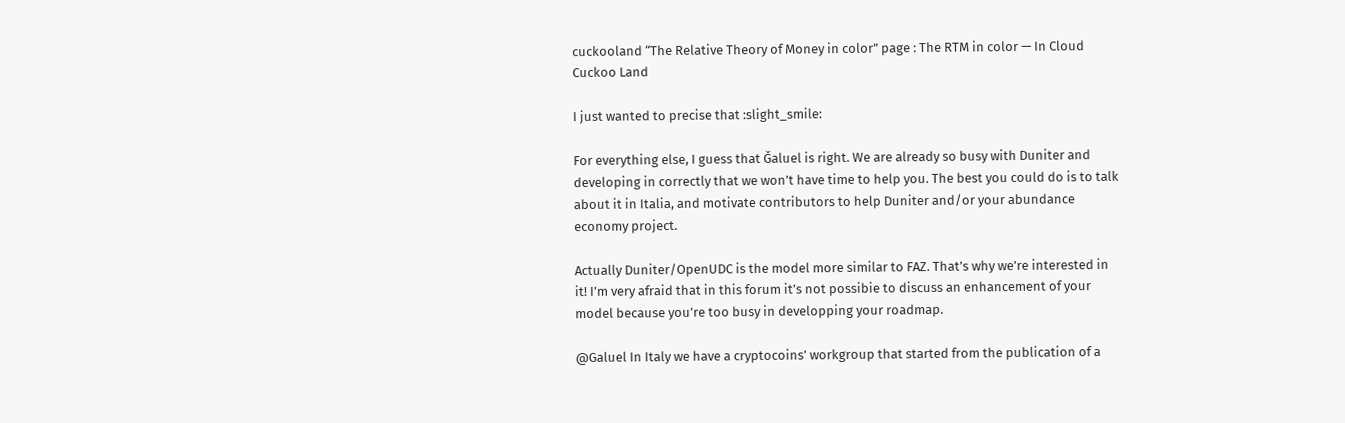cuckooland “The Relative Theory of Money in color” page : The RTM in color — In Cloud Cuckoo Land

I just wanted to precise that :slight_smile:

For everything else, I guess that Ǧaluel is right. We are already so busy with Duniter and developing in correctly that we won’t have time to help you. The best you could do is to talk about it in Italia, and motivate contributors to help Duniter and/or your abundance economy project.

Actually Duniter/OpenUDC is the model more similar to FAZ. That’s why we’re interested in it! I’m very afraid that in this forum it’s not possibie to discuss an enhancement of your model because you’re too busy in developping your roadmap.

@Galuel In Italy we have a cryptocoins’ workgroup that started from the publication of a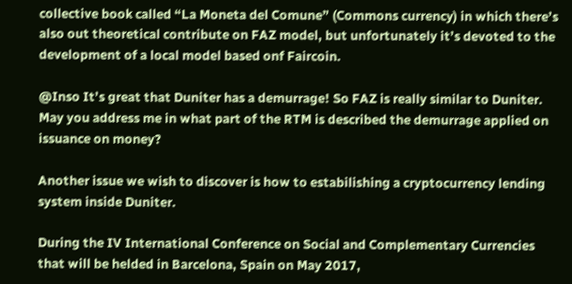collective book called “La Moneta del Comune” (Commons currency) in which there’s also out theoretical contribute on FAZ model, but unfortunately it’s devoted to the development of a local model based onf Faircoin.

@Inso It’s great that Duniter has a demurrage! So FAZ is really similar to Duniter. May you address me in what part of the RTM is described the demurrage applied on issuance on money?

Another issue we wish to discover is how to estabilishing a cryptocurrency lending system inside Duniter.

During the IV International Conference on Social and Complementary Currencies that will be helded in Barcelona, Spain on May 2017,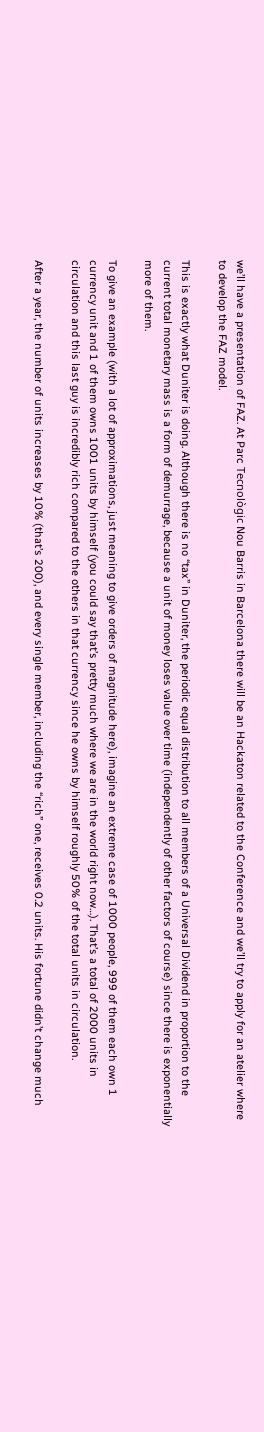we’ll have a presentation of FAZ. At Parc Tecnològic Nou Barris in Barcelona there will be an Hackaton related to the Conference and we’ll try to apply for an atelier where to develop the FAZ model.

This is exactly what Duniter is doing. Although there is no “tax” in Duniter, the periodic equal distribution to all members of a Universal Dividend in proportion to the current total monetary mass is a form of demurrage, because a unit of money loses value over time (independently of other factors of course) since there is exponentially more of them.

To give an example (with a lot of approximations, just meaning to give orders of magnitude here), imagine an extreme case of 1000 people, 999 of them each own 1 currency unit and 1 of them owns 1001 units by himself (you could say that’s pretty much where we are in the world right now…). That’s a total of 2000 units in circulation and this last guy is incredibly rich compared to the others in that currency since he owns by himself roughly 50% of the total units in circulation.

After a year, the number of units increases by 10% (that’s 200), and every single member, including the “rich” one, receives 0.2 units. His fortune didn’t change much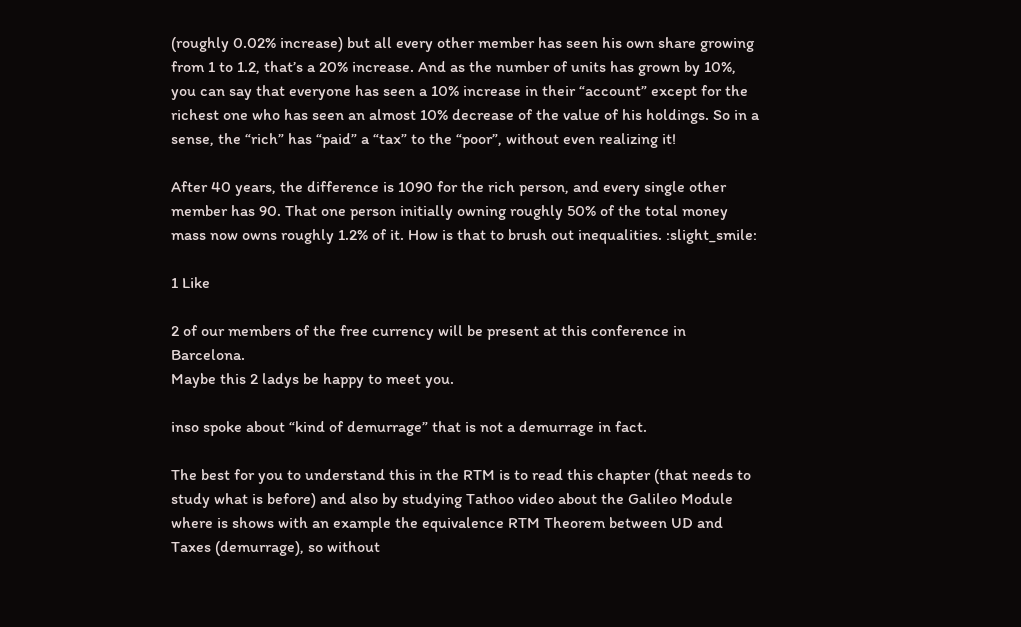(roughly 0.02% increase) but all every other member has seen his own share growing from 1 to 1.2, that’s a 20% increase. And as the number of units has grown by 10%, you can say that everyone has seen a 10% increase in their “account” except for the richest one who has seen an almost 10% decrease of the value of his holdings. So in a sense, the “rich” has “paid” a “tax” to the “poor”, without even realizing it!

After 40 years, the difference is 1090 for the rich person, and every single other member has 90. That one person initially owning roughly 50% of the total money mass now owns roughly 1.2% of it. How is that to brush out inequalities. :slight_smile:

1 Like

2 of our members of the free currency will be present at this conference in Barcelona.
Maybe this 2 ladys be happy to meet you.

inso spoke about “kind of demurrage” that is not a demurrage in fact.

The best for you to understand this in the RTM is to read this chapter (that needs to study what is before) and also by studying Tathoo video about the Galileo Module where is shows with an example the equivalence RTM Theorem between UD and Taxes (demurrage), so without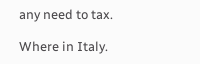any need to tax.

Where in Italy.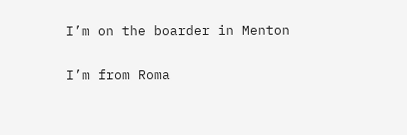I’m on the boarder in Menton

I’m from Roma